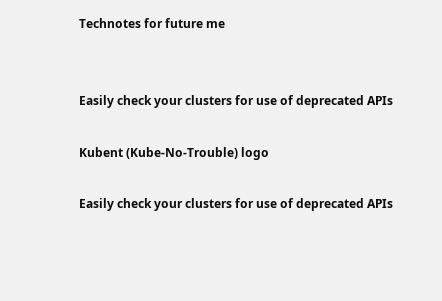Technotes for future me


Easily check your clusters for use of deprecated APIs

Kubent (Kube-No-Trouble) logo

Easily check your clusters for use of deprecated APIs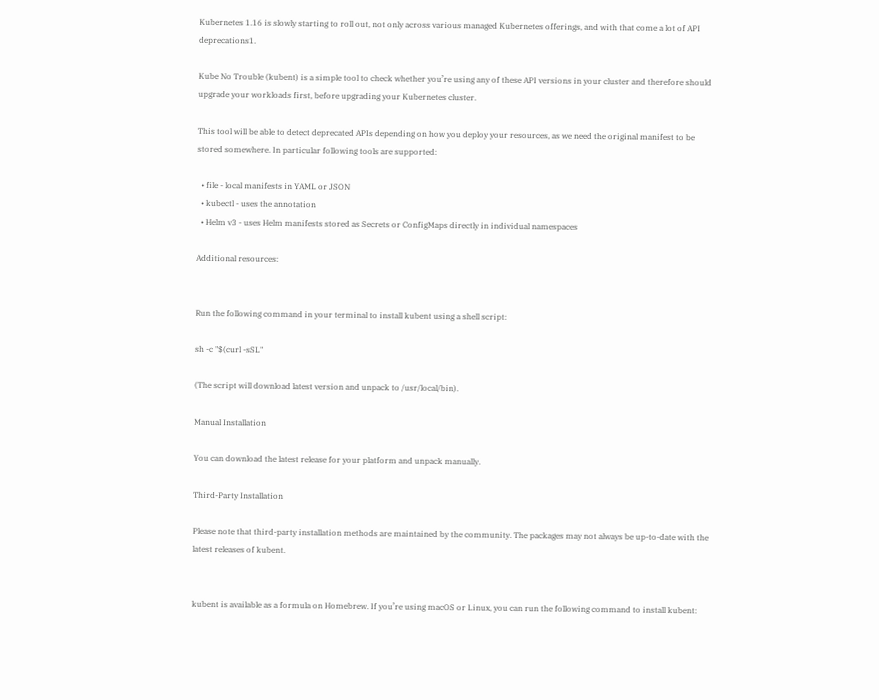Kubernetes 1.16 is slowly starting to roll out, not only across various managed Kubernetes offerings, and with that come a lot of API deprecations1.

Kube No Trouble (kubent) is a simple tool to check whether you’re using any of these API versions in your cluster and therefore should upgrade your workloads first, before upgrading your Kubernetes cluster.

This tool will be able to detect deprecated APIs depending on how you deploy your resources, as we need the original manifest to be stored somewhere. In particular following tools are supported:

  • file - local manifests in YAML or JSON
  • kubectl - uses the annotation
  • Helm v3 - uses Helm manifests stored as Secrets or ConfigMaps directly in individual namespaces

Additional resources:


Run the following command in your terminal to install kubent using a shell script:

sh -c "$(curl -sSL"

(The script will download latest version and unpack to /usr/local/bin).

Manual Installation

You can download the latest release for your platform and unpack manually.

Third-Party Installation

Please note that third-party installation methods are maintained by the community. The packages may not always be up-to-date with the latest releases of kubent.


kubent is available as a formula on Homebrew. If you’re using macOS or Linux, you can run the following command to install kubent: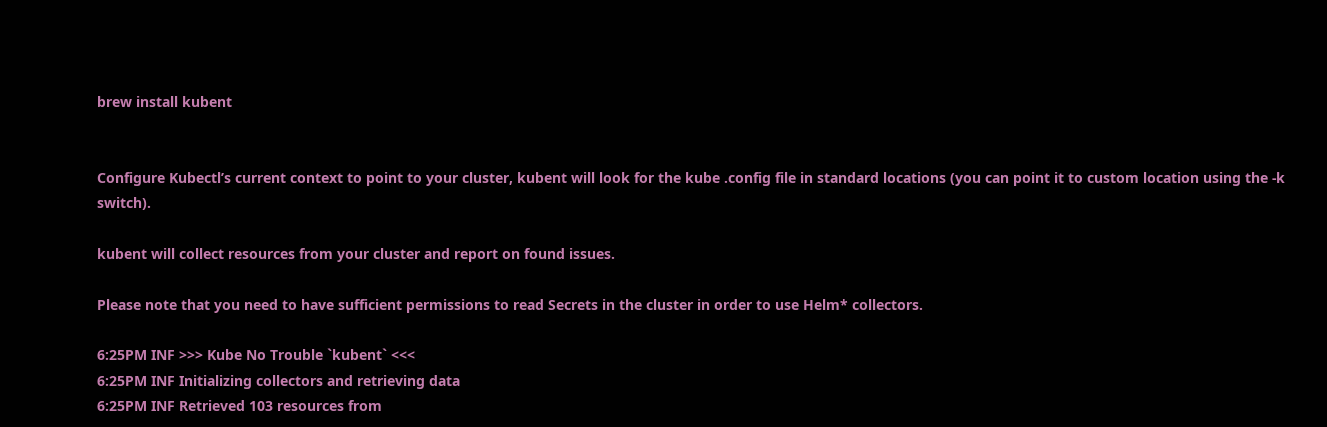brew install kubent


Configure Kubectl’s current context to point to your cluster, kubent will look for the kube .config file in standard locations (you can point it to custom location using the -k switch).

kubent will collect resources from your cluster and report on found issues.

Please note that you need to have sufficient permissions to read Secrets in the cluster in order to use Helm* collectors.

6:25PM INF >>> Kube No Trouble `kubent` <<<
6:25PM INF Initializing collectors and retrieving data
6:25PM INF Retrieved 103 resources from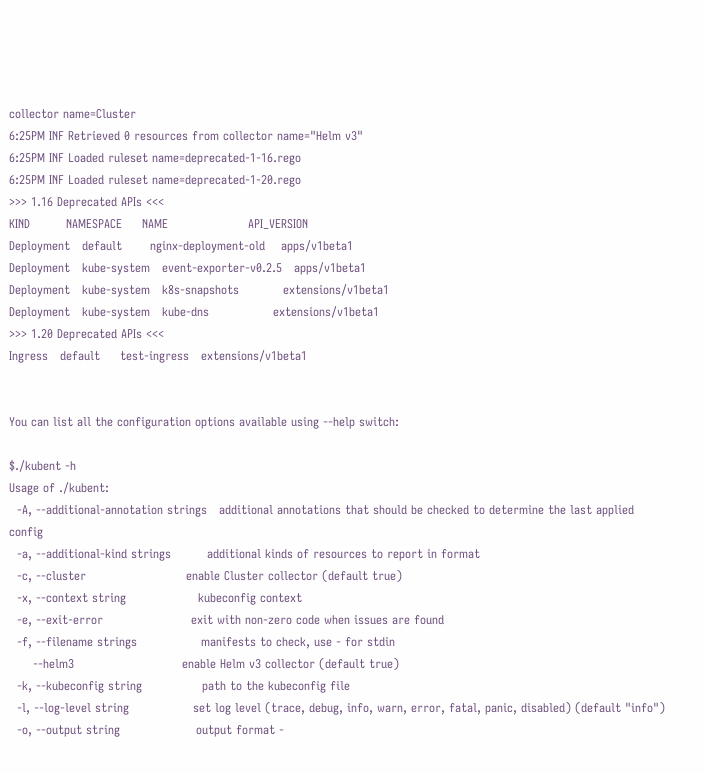collector name=Cluster
6:25PM INF Retrieved 0 resources from collector name="Helm v3"
6:25PM INF Loaded ruleset name=deprecated-1-16.rego
6:25PM INF Loaded ruleset name=deprecated-1-20.rego
>>> 1.16 Deprecated APIs <<<
KIND         NAMESPACE     NAME                    API_VERSION
Deployment   default       nginx-deployment-old    apps/v1beta1
Deployment   kube-system   event-exporter-v0.2.5   apps/v1beta1
Deployment   kube-system   k8s-snapshots           extensions/v1beta1
Deployment   kube-system   kube-dns                extensions/v1beta1
>>> 1.20 Deprecated APIs <<<
Ingress   default     test-ingress   extensions/v1beta1


You can list all the configuration options available using --help switch:

$./kubent -h
Usage of ./kubent:
  -A, --additional-annotation strings   additional annotations that should be checked to determine the last applied config
  -a, --additional-kind strings         additional kinds of resources to report in format
  -c, --cluster                         enable Cluster collector (default true)
  -x, --context string                  kubeconfig context
  -e, --exit-error                      exit with non-zero code when issues are found
  -f, --filename strings                manifests to check, use - for stdin
      --helm3                           enable Helm v3 collector (default true)
  -k, --kubeconfig string               path to the kubeconfig file
  -l, --log-level string                set log level (trace, debug, info, warn, error, fatal, panic, disabled) (default "info")
  -o, --output string                   output format -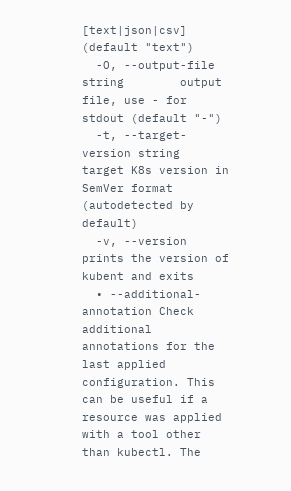[text|json|csv] (default "text")
  -O, --output-file string        output file, use - for stdout (default "-")
  -t, --target-version string           target K8s version in SemVer format (autodetected by default)
  -v, --version                         prints the version of kubent and exits
  • --additional-annotation Check additional annotations for the last applied configuration. This can be useful if a resource was applied with a tool other than kubectl. The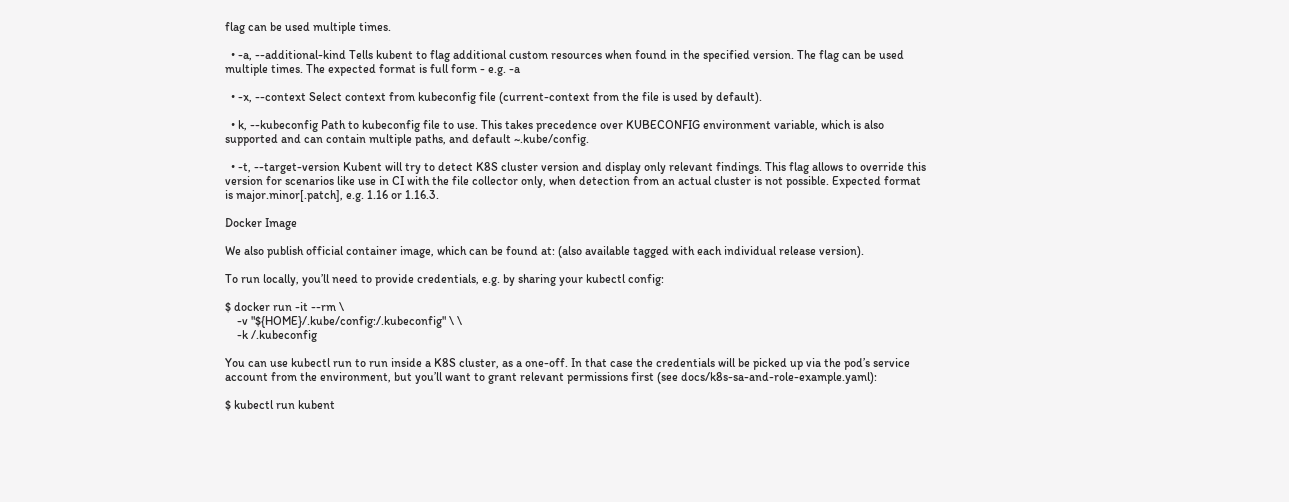flag can be used multiple times.

  • -a, --additional-kind Tells kubent to flag additional custom resources when found in the specified version. The flag can be used multiple times. The expected format is full form - e.g. -a

  • -x, --context Select context from kubeconfig file (current-context from the file is used by default).

  • k, --kubeconfig Path to kubeconfig file to use. This takes precedence over KUBECONFIG environment variable, which is also supported and can contain multiple paths, and default ~.kube/config.

  • -t, --target-version Kubent will try to detect K8S cluster version and display only relevant findings. This flag allows to override this version for scenarios like use in CI with the file collector only, when detection from an actual cluster is not possible. Expected format is major.minor[.patch], e.g. 1.16 or 1.16.3.

Docker Image

We also publish official container image, which can be found at: (also available tagged with each individual release version).

To run locally, you’ll need to provide credentials, e.g. by sharing your kubectl config:

$ docker run -it --rm \
    -v "${HOME}/.kube/config:/.kubeconfig" \ \
    -k /.kubeconfig

You can use kubectl run to run inside a K8S cluster, as a one-off. In that case the credentials will be picked up via the pod’s service account from the environment, but you’ll want to grant relevant permissions first (see docs/k8s-sa-and-role-example.yaml):

$ kubectl run kubent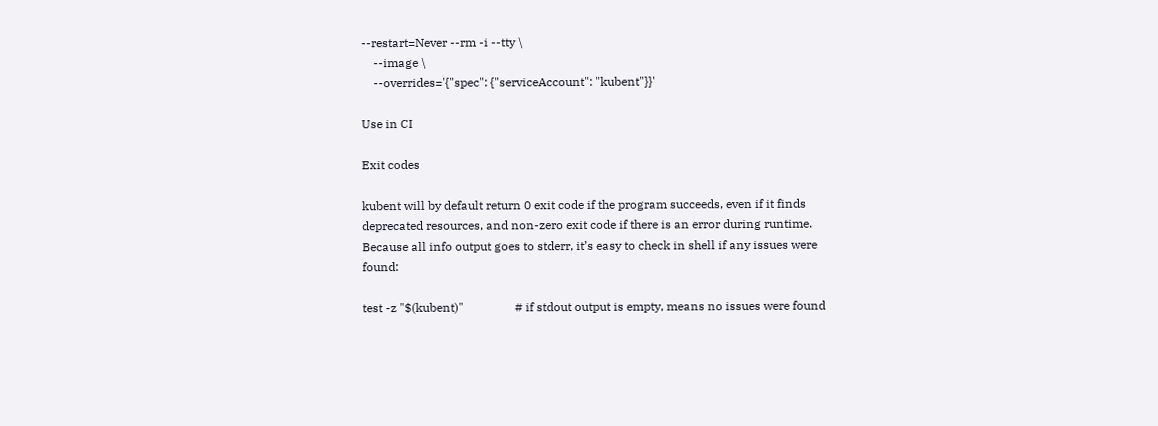--restart=Never --rm -i --tty \
    --image \
    --overrides='{"spec": {"serviceAccount": "kubent"}}'

Use in CI

Exit codes

kubent will by default return 0 exit code if the program succeeds, even if it finds deprecated resources, and non-zero exit code if there is an error during runtime. Because all info output goes to stderr, it’s easy to check in shell if any issues were found:

test -z "$(kubent)"                 # if stdout output is empty, means no issues were found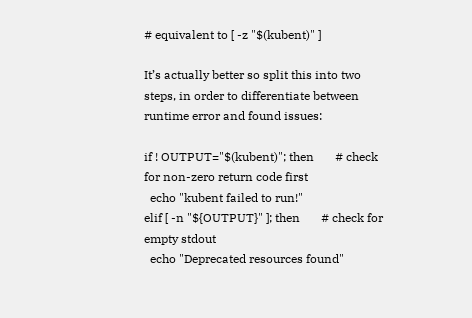# equivalent to [ -z "$(kubent)" ]

It’s actually better so split this into two steps, in order to differentiate between runtime error and found issues:

if ! OUTPUT="$(kubent)"; then       # check for non-zero return code first
  echo "kubent failed to run!"
elif [ -n "${OUTPUT}" ]; then       # check for empty stdout
  echo "Deprecated resources found"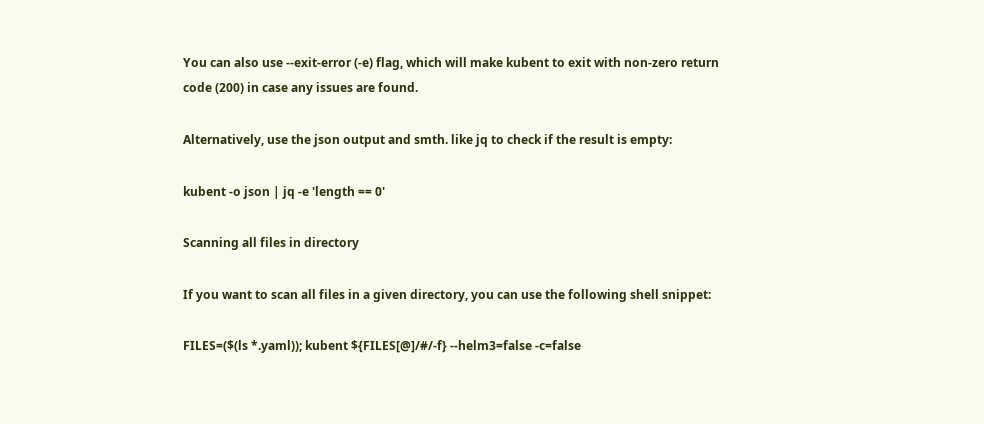You can also use --exit-error (-e) flag, which will make kubent to exit with non-zero return code (200) in case any issues are found.

Alternatively, use the json output and smth. like jq to check if the result is empty:

kubent -o json | jq -e 'length == 0'

Scanning all files in directory

If you want to scan all files in a given directory, you can use the following shell snippet:

FILES=($(ls *.yaml)); kubent ${FILES[@]/#/-f} --helm3=false -c=false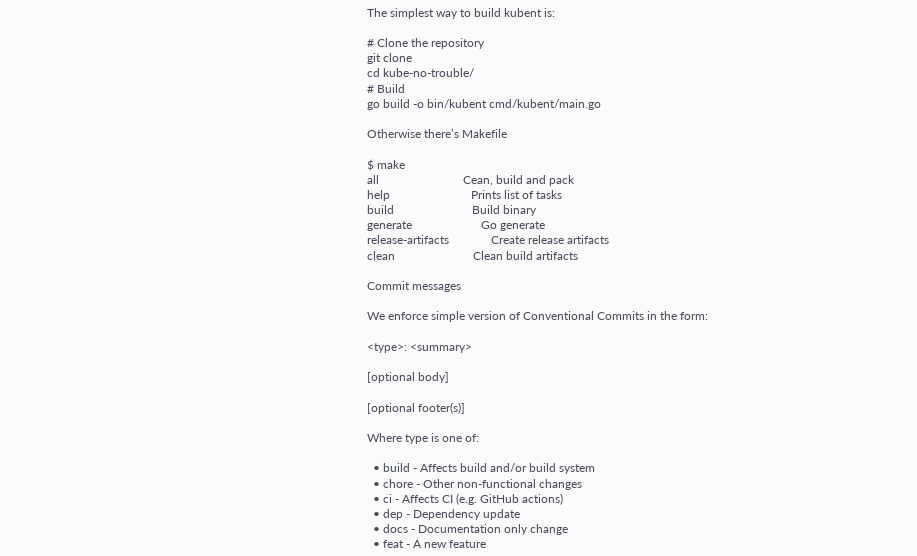The simplest way to build kubent is:

# Clone the repository
git clone
cd kube-no-trouble/
# Build
go build -o bin/kubent cmd/kubent/main.go

Otherwise there’s Makefile

$ make
all                            Cean, build and pack
help                           Prints list of tasks
build                          Build binary
generate                       Go generate
release-artifacts              Create release artifacts
clean                          Clean build artifacts

Commit messages

We enforce simple version of Conventional Commits in the form:

<type>: <summary>

[optional body]

[optional footer(s)]

Where type is one of:

  • build - Affects build and/or build system
  • chore - Other non-functional changes
  • ci - Affects CI (e.g. GitHub actions)
  • dep - Dependency update
  • docs - Documentation only change
  • feat - A new feature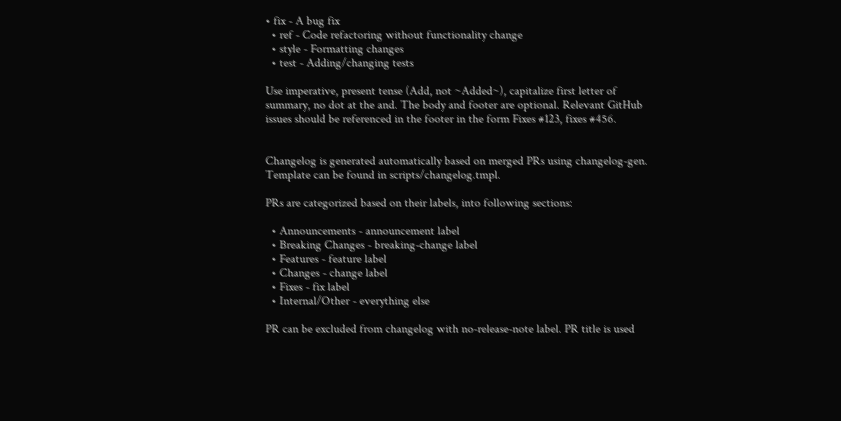• fix - A bug fix
  • ref - Code refactoring without functionality change
  • style - Formatting changes
  • test - Adding/changing tests

Use imperative, present tense (Add, not ~Added~), capitalize first letter of summary, no dot at the and. The body and footer are optional. Relevant GitHub issues should be referenced in the footer in the form Fixes #123, fixes #456.


Changelog is generated automatically based on merged PRs using changelog-gen. Template can be found in scripts/changelog.tmpl.

PRs are categorized based on their labels, into following sections:

  • Announcements - announcement label
  • Breaking Changes - breaking-change label
  • Features - feature label
  • Changes - change label
  • Fixes - fix label
  • Internal/Other - everything else

PR can be excluded from changelog with no-release-note label. PR title is used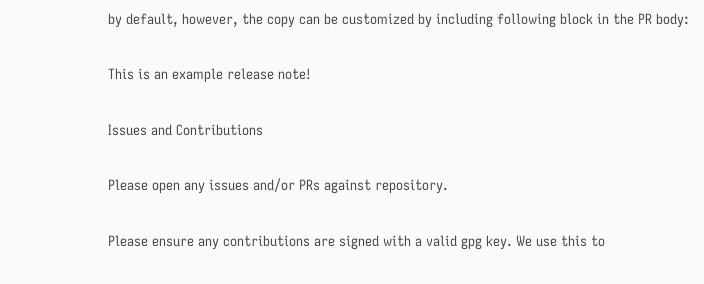by default, however, the copy can be customized by including following block in the PR body:

This is an example release note!

Issues and Contributions

Please open any issues and/or PRs against repository.

Please ensure any contributions are signed with a valid gpg key. We use this to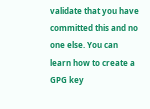validate that you have committed this and no one else. You can learn how to create a GPG key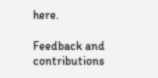here.

Feedback and contributions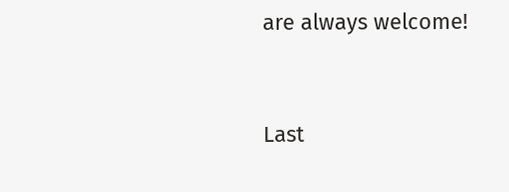are always welcome!


Last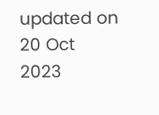updated on 20 Oct 2023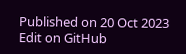Published on 20 Oct 2023
Edit on GitHub